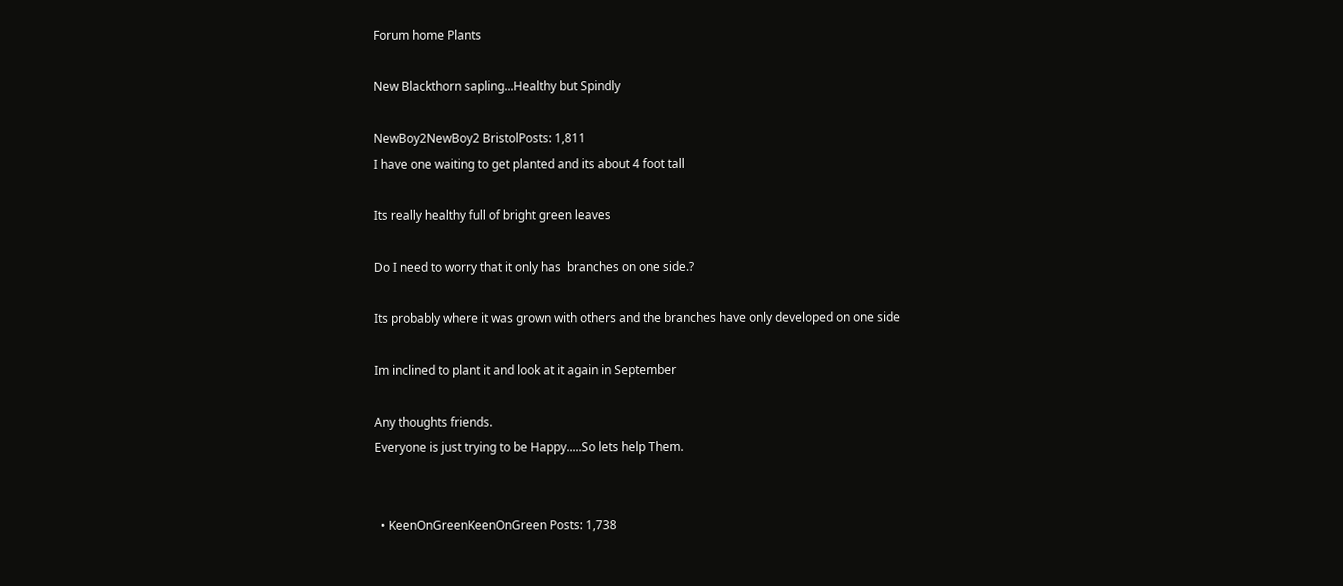Forum home Plants

New Blackthorn sapling...Healthy but Spindly

NewBoy2NewBoy2 BristolPosts: 1,811
I have one waiting to get planted and its about 4 foot tall

Its really healthy full of bright green leaves

Do I need to worry that it only has  branches on one side.?

Its probably where it was grown with others and the branches have only developed on one side

Im inclined to plant it and look at it again in September

Any thoughts friends.
Everyone is just trying to be Happy.....So lets help Them.


  • KeenOnGreenKeenOnGreen Posts: 1,738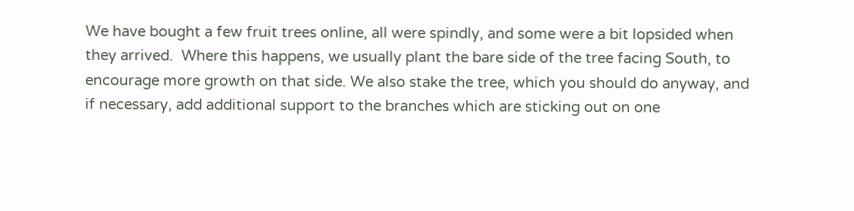We have bought a few fruit trees online, all were spindly, and some were a bit lopsided when they arrived.  Where this happens, we usually plant the bare side of the tree facing South, to encourage more growth on that side. We also stake the tree, which you should do anyway, and if necessary, add additional support to the branches which are sticking out on one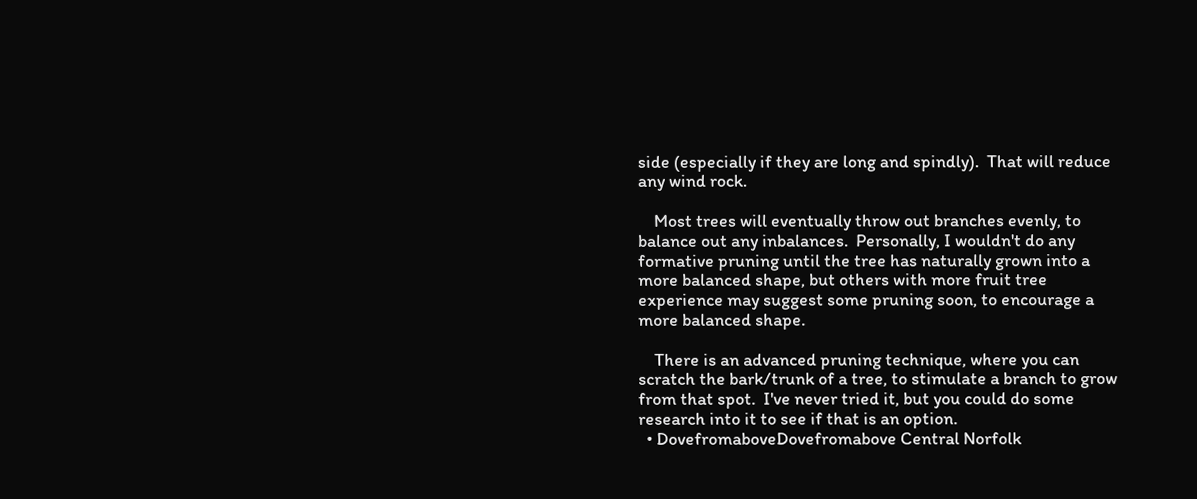side (especially if they are long and spindly).  That will reduce any wind rock.

    Most trees will eventually throw out branches evenly, to balance out any inbalances.  Personally, I wouldn't do any formative pruning until the tree has naturally grown into a more balanced shape, but others with more fruit tree experience may suggest some pruning soon, to encourage a more balanced shape.

    There is an advanced pruning technique, where you can scratch the bark/trunk of a tree, to stimulate a branch to grow from that spot.  I've never tried it, but you could do some research into it to see if that is an option.
  • DovefromaboveDovefromabove Central Norfolk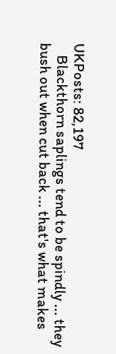UKPosts: 82,197
    Blackthorn saplings tend to be spindly ... they bush out when cut back ... that's what makes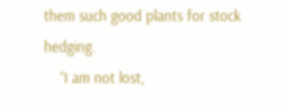them such good plants for stock hedging.
    “I am not lost,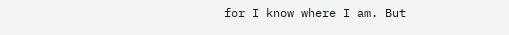for I know where I am. But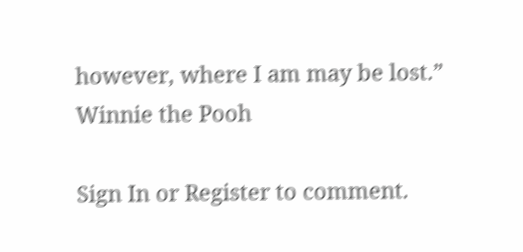however, where I am may be lost.” Winnie the Pooh

Sign In or Register to comment.